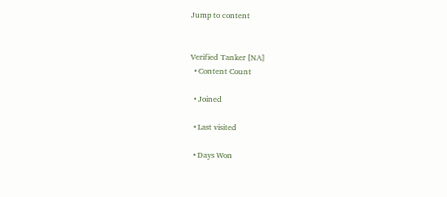Jump to content


Verified Tanker [NA]
  • Content Count

  • Joined

  • Last visited

  • Days Won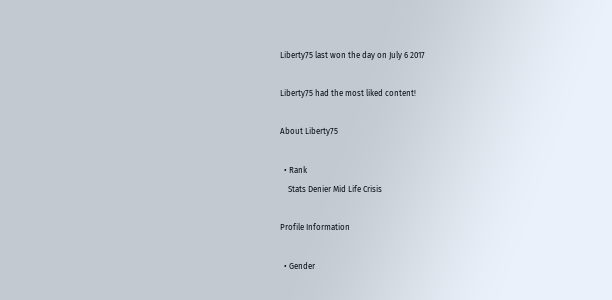Liberty75 last won the day on July 6 2017

Liberty75 had the most liked content!

About Liberty75

  • Rank
    Stats Denier Mid Life Crisis

Profile Information

  • Gender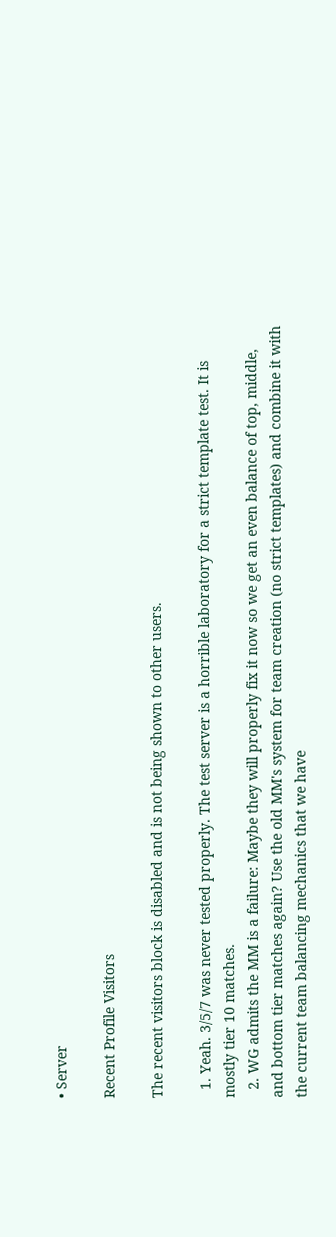• Server

Recent Profile Visitors

The recent visitors block is disabled and is not being shown to other users.

  1. Yeah. 3/5/7 was never tested properly. The test server is a horrible laboratory for a strict template test. It is mostly tier 10 matches.
  2. WG admits the MM is a failure: Maybe they will properly fix it now so we get an even balance of top, middle, and bottom tier matches again? Use the old MM's system for team creation (no strict templates) and combine it with the current team balancing mechanics that we have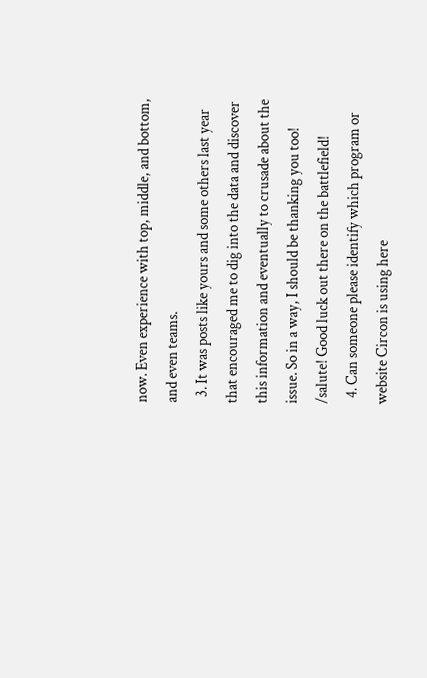now. Even experience with top, middle, and bottom, and even teams.
  3. It was posts like yours and some others last year that encouraged me to dig into the data and discover this information and eventually to crusade about the issue. So in a way, I should be thanking you too! /salute! Good luck out there on the battlefield!
  4. Can someone please identify which program or website Circon is using here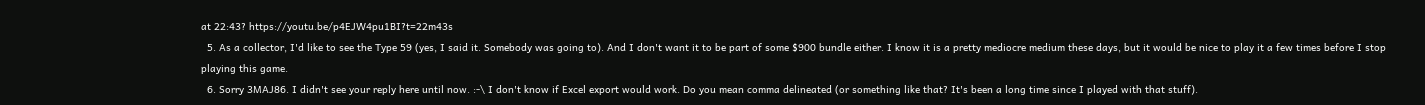at 22:43? https://youtu.be/p4EJW4pu1BI?t=22m43s
  5. As a collector, I'd like to see the Type 59 (yes, I said it. Somebody was going to). And I don't want it to be part of some $900 bundle either. I know it is a pretty mediocre medium these days, but it would be nice to play it a few times before I stop playing this game.
  6. Sorry 3MAJ86. I didn't see your reply here until now. :-\ I don't know if Excel export would work. Do you mean comma delineated (or something like that? It's been a long time since I played with that stuff).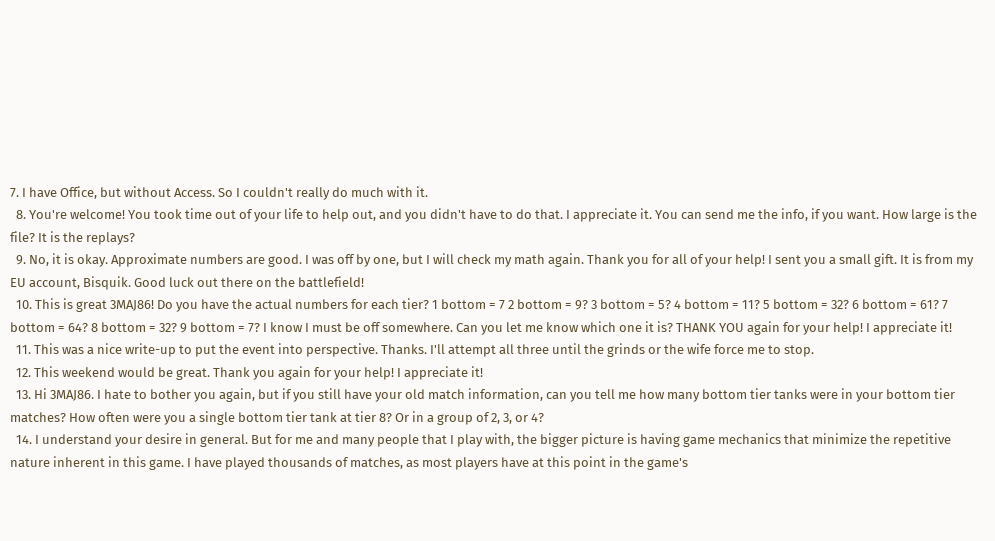7. I have Office, but without Access. So I couldn't really do much with it.
  8. You're welcome! You took time out of your life to help out, and you didn't have to do that. I appreciate it. You can send me the info, if you want. How large is the file? It is the replays?
  9. No, it is okay. Approximate numbers are good. I was off by one, but I will check my math again. Thank you for all of your help! I sent you a small gift. It is from my EU account, Bisquik. Good luck out there on the battlefield!
  10. This is great 3MAJ86! Do you have the actual numbers for each tier? 1 bottom = 7 2 bottom = 9? 3 bottom = 5? 4 bottom = 11? 5 bottom = 32? 6 bottom = 61? 7 bottom = 64? 8 bottom = 32? 9 bottom = 7? I know I must be off somewhere. Can you let me know which one it is? THANK YOU again for your help! I appreciate it!
  11. This was a nice write-up to put the event into perspective. Thanks. I'll attempt all three until the grinds or the wife force me to stop.
  12. This weekend would be great. Thank you again for your help! I appreciate it!
  13. Hi 3MAJ86. I hate to bother you again, but if you still have your old match information, can you tell me how many bottom tier tanks were in your bottom tier matches? How often were you a single bottom tier tank at tier 8? Or in a group of 2, 3, or 4?
  14. I understand your desire in general. But for me and many people that I play with, the bigger picture is having game mechanics that minimize the repetitive nature inherent in this game. I have played thousands of matches, as most players have at this point in the game's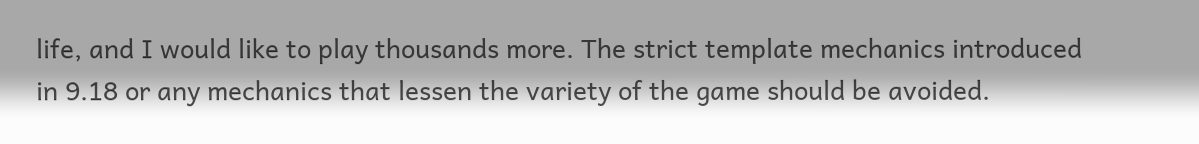life, and I would like to play thousands more. The strict template mechanics introduced in 9.18 or any mechanics that lessen the variety of the game should be avoided.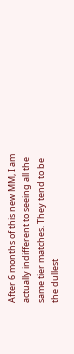After 6 months of this new MM, I am actually indifferent to seeing all the same tier matches. They tend to be the dullest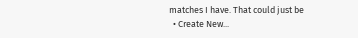matches I have. That could just be
  • Create New...